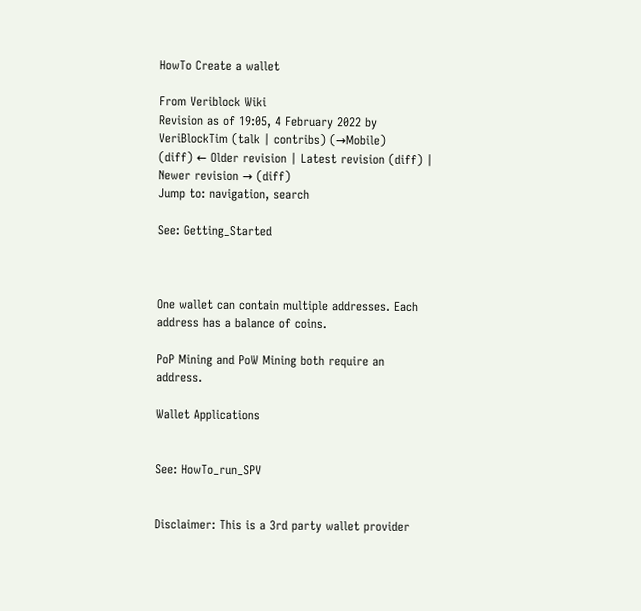HowTo Create a wallet

From Veriblock Wiki
Revision as of 19:05, 4 February 2022 by VeriBlockTim (talk | contribs) (→Mobile)
(diff) ← Older revision | Latest revision (diff) | Newer revision → (diff)
Jump to: navigation, search

See: Getting_Started



One wallet can contain multiple addresses. Each address has a balance of coins.

PoP Mining and PoW Mining both require an address.

Wallet Applications


See: HowTo_run_SPV


Disclaimer: This is a 3rd party wallet provider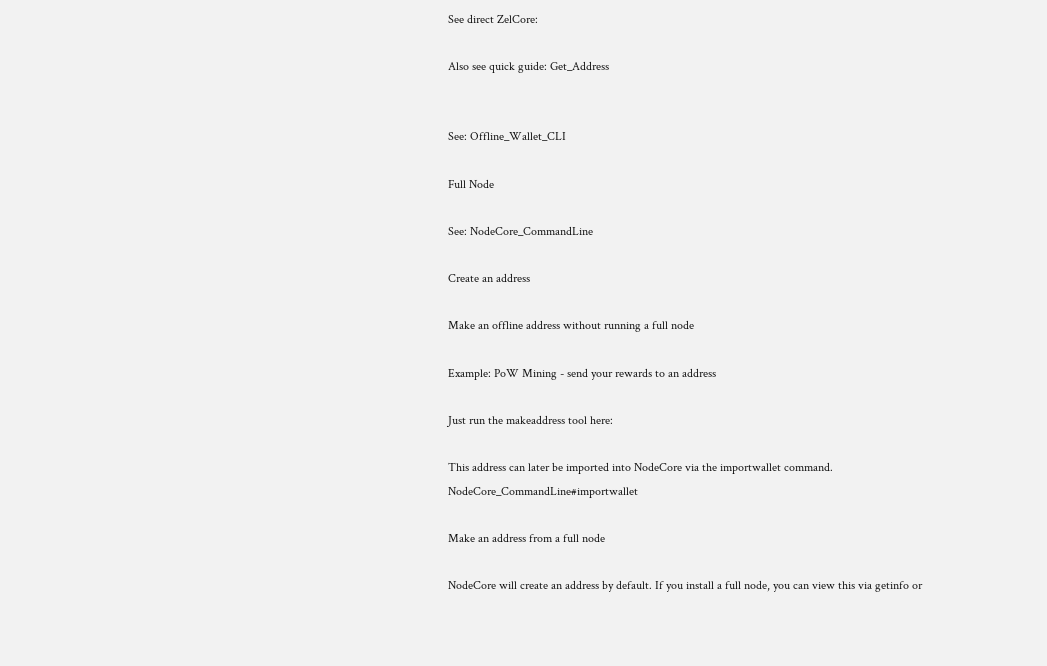See direct ZelCore:

Also see quick guide: Get_Address


See: Offline_Wallet_CLI

Full Node

See: NodeCore_CommandLine

Create an address

Make an offline address without running a full node

Example: PoW Mining - send your rewards to an address

Just run the makeaddress tool here:

This address can later be imported into NodeCore via the importwallet command. NodeCore_CommandLine#importwallet

Make an address from a full node

NodeCore will create an address by default. If you install a full node, you can view this via getinfo or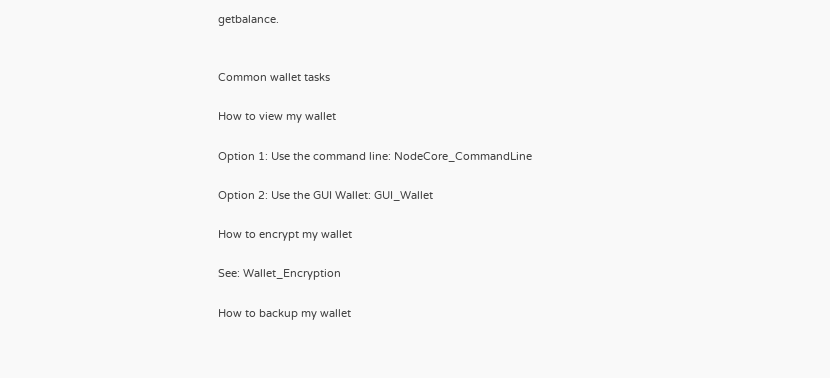getbalance.


Common wallet tasks

How to view my wallet

Option 1: Use the command line: NodeCore_CommandLine

Option 2: Use the GUI Wallet: GUI_Wallet

How to encrypt my wallet

See: Wallet_Encryption

How to backup my wallet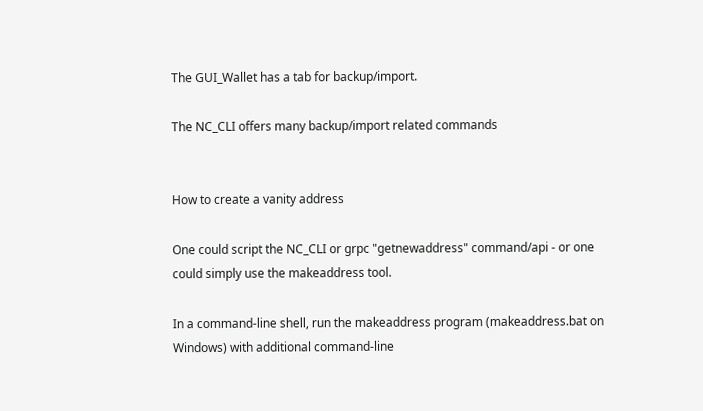The GUI_Wallet has a tab for backup/import.

The NC_CLI offers many backup/import related commands


How to create a vanity address

One could script the NC_CLI or grpc "getnewaddress" command/api - or one could simply use the makeaddress tool.

In a command-line shell, run the makeaddress program (makeaddress.bat on Windows) with additional command-line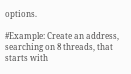options.

#Example: Create an address, searching on 8 threads, that starts with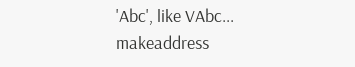'Abc', like VAbc...
makeaddress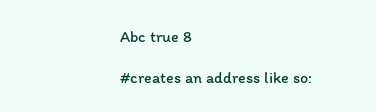Abc true 8

#creates an address like so: